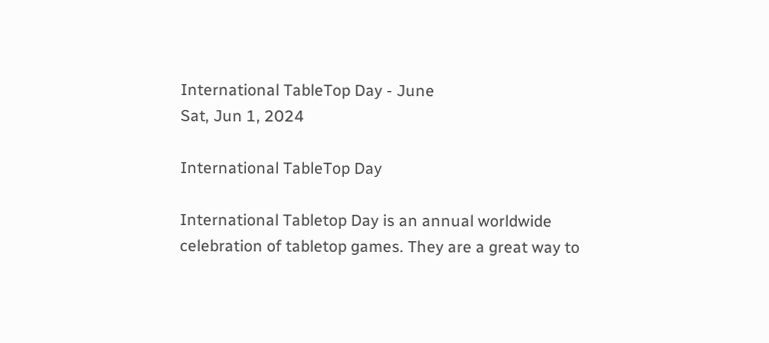International TableTop Day - June
Sat, Jun 1, 2024

International TableTop Day

International Tabletop Day is an annual worldwide celebration of tabletop games. They are a great way to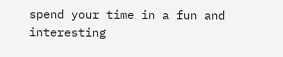spend your time in a fun and interesting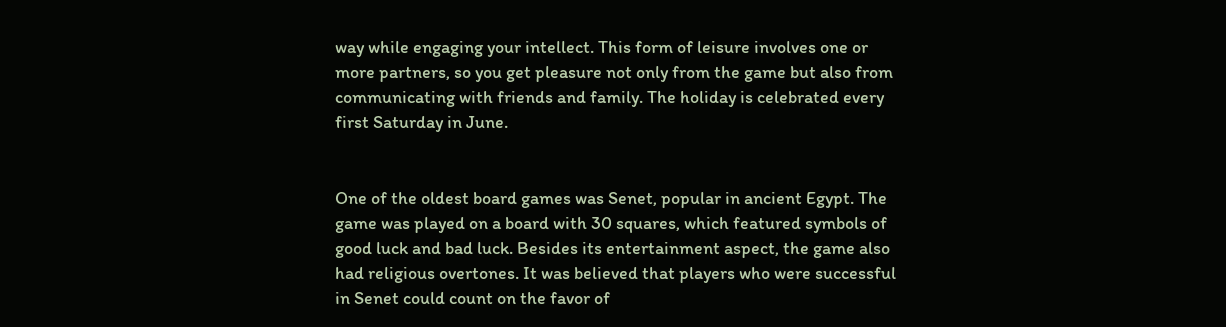way while engaging your intellect. This form of leisure involves one or more partners, so you get pleasure not only from the game but also from communicating with friends and family. The holiday is celebrated every first Saturday in June.


One of the oldest board games was Senet, popular in ancient Egypt. The game was played on a board with 30 squares, which featured symbols of good luck and bad luck. Besides its entertainment aspect, the game also had religious overtones. It was believed that players who were successful in Senet could count on the favor of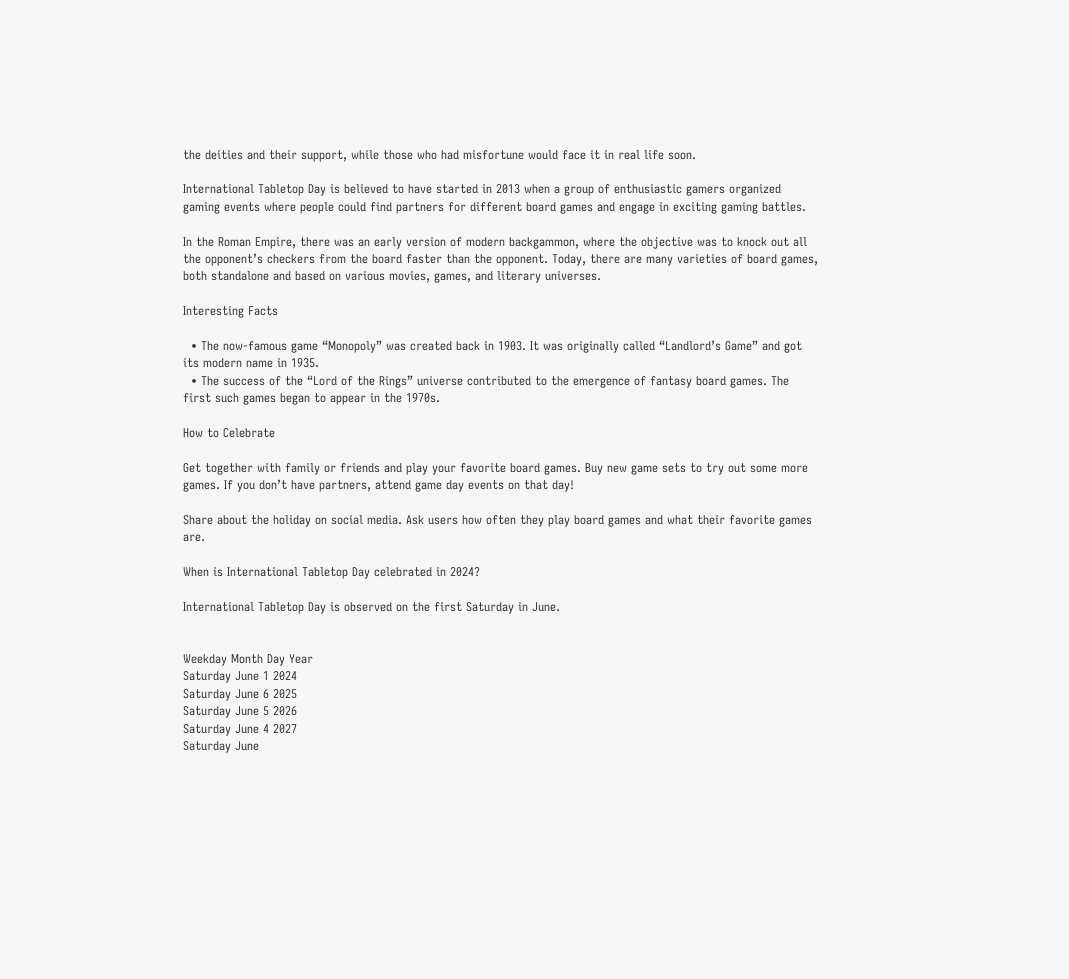the deities and their support, while those who had misfortune would face it in real life soon.

International Tabletop Day is believed to have started in 2013 when a group of enthusiastic gamers organized gaming events where people could find partners for different board games and engage in exciting gaming battles.

In the Roman Empire, there was an early version of modern backgammon, where the objective was to knock out all the opponent’s checkers from the board faster than the opponent. Today, there are many varieties of board games, both standalone and based on various movies, games, and literary universes.

Interesting Facts

  • The now-famous game “Monopoly” was created back in 1903. It was originally called “Landlord’s Game” and got its modern name in 1935.
  • The success of the “Lord of the Rings” universe contributed to the emergence of fantasy board games. The first such games began to appear in the 1970s.

How to Celebrate

Get together with family or friends and play your favorite board games. Buy new game sets to try out some more games. If you don’t have partners, attend game day events on that day!

Share about the holiday on social media. Ask users how often they play board games and what their favorite games are.

When is International Tabletop Day celebrated in 2024?

International Tabletop Day is observed on the first Saturday in June.


Weekday Month Day Year
Saturday June 1 2024
Saturday June 6 2025
Saturday June 5 2026
Saturday June 4 2027
Saturday June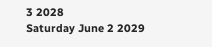3 2028
Saturday June 2 2029